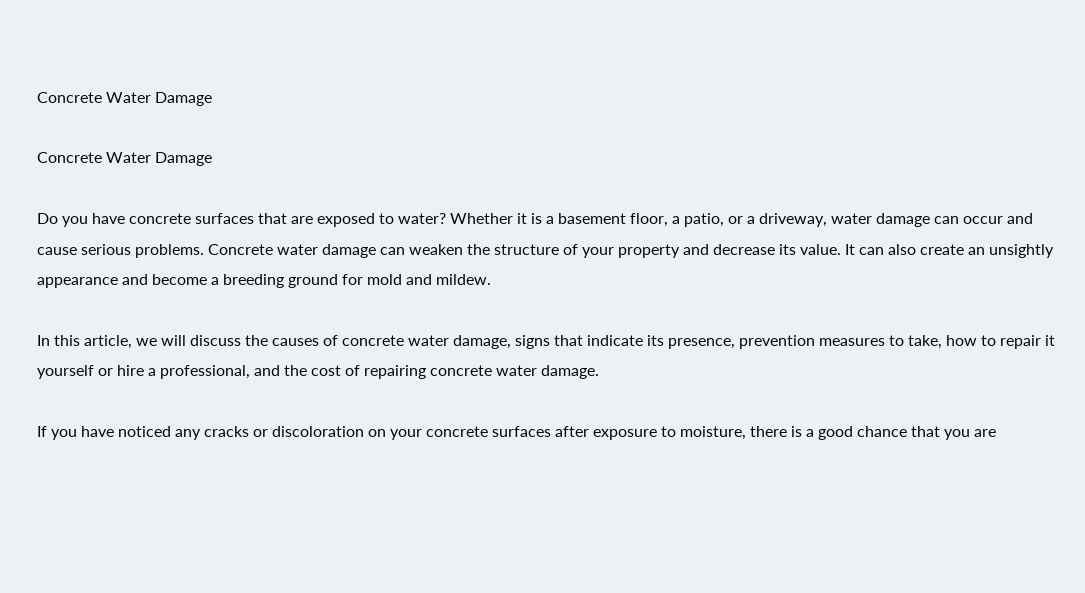Concrete Water Damage

Concrete Water Damage

Do you have concrete surfaces that are exposed to water? Whether it is a basement floor, a patio, or a driveway, water damage can occur and cause serious problems. Concrete water damage can weaken the structure of your property and decrease its value. It can also create an unsightly appearance and become a breeding ground for mold and mildew.

In this article, we will discuss the causes of concrete water damage, signs that indicate its presence, prevention measures to take, how to repair it yourself or hire a professional, and the cost of repairing concrete water damage.

If you have noticed any cracks or discoloration on your concrete surfaces after exposure to moisture, there is a good chance that you are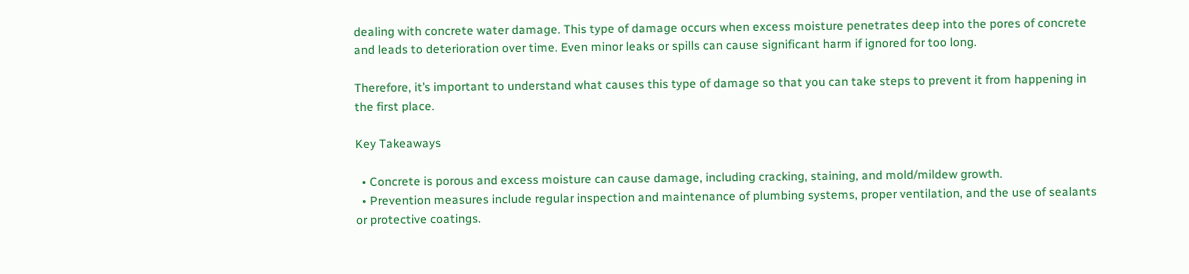dealing with concrete water damage. This type of damage occurs when excess moisture penetrates deep into the pores of concrete and leads to deterioration over time. Even minor leaks or spills can cause significant harm if ignored for too long.

Therefore, it’s important to understand what causes this type of damage so that you can take steps to prevent it from happening in the first place.

Key Takeaways

  • Concrete is porous and excess moisture can cause damage, including cracking, staining, and mold/mildew growth.
  • Prevention measures include regular inspection and maintenance of plumbing systems, proper ventilation, and the use of sealants or protective coatings.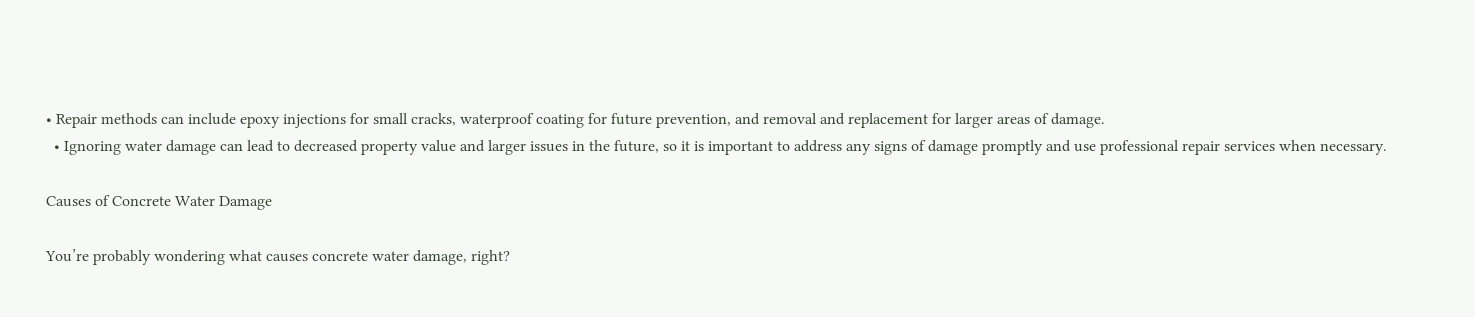• Repair methods can include epoxy injections for small cracks, waterproof coating for future prevention, and removal and replacement for larger areas of damage.
  • Ignoring water damage can lead to decreased property value and larger issues in the future, so it is important to address any signs of damage promptly and use professional repair services when necessary.

Causes of Concrete Water Damage

You’re probably wondering what causes concrete water damage, right?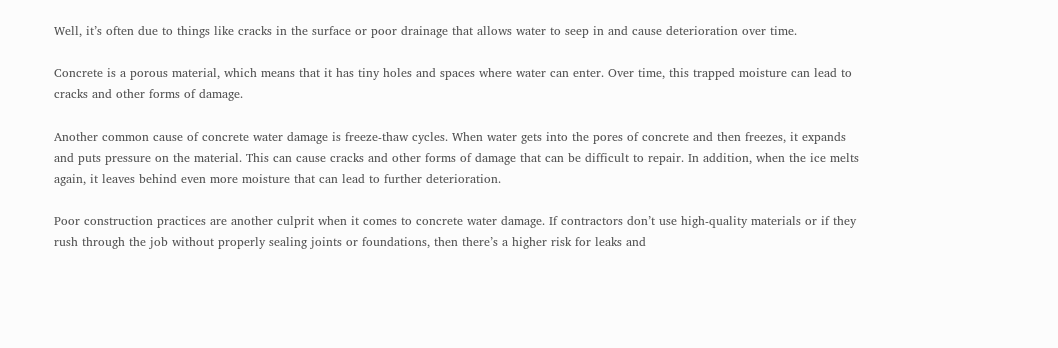Well, it’s often due to things like cracks in the surface or poor drainage that allows water to seep in and cause deterioration over time.

Concrete is a porous material, which means that it has tiny holes and spaces where water can enter. Over time, this trapped moisture can lead to cracks and other forms of damage.

Another common cause of concrete water damage is freeze-thaw cycles. When water gets into the pores of concrete and then freezes, it expands and puts pressure on the material. This can cause cracks and other forms of damage that can be difficult to repair. In addition, when the ice melts again, it leaves behind even more moisture that can lead to further deterioration.

Poor construction practices are another culprit when it comes to concrete water damage. If contractors don’t use high-quality materials or if they rush through the job without properly sealing joints or foundations, then there’s a higher risk for leaks and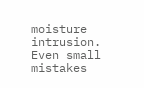moisture intrusion. Even small mistakes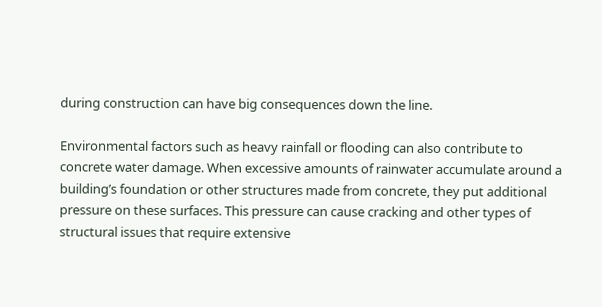during construction can have big consequences down the line.

Environmental factors such as heavy rainfall or flooding can also contribute to concrete water damage. When excessive amounts of rainwater accumulate around a building’s foundation or other structures made from concrete, they put additional pressure on these surfaces. This pressure can cause cracking and other types of structural issues that require extensive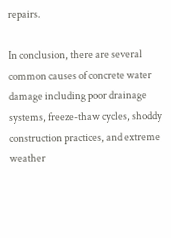repairs.

In conclusion, there are several common causes of concrete water damage including poor drainage systems, freeze-thaw cycles, shoddy construction practices, and extreme weather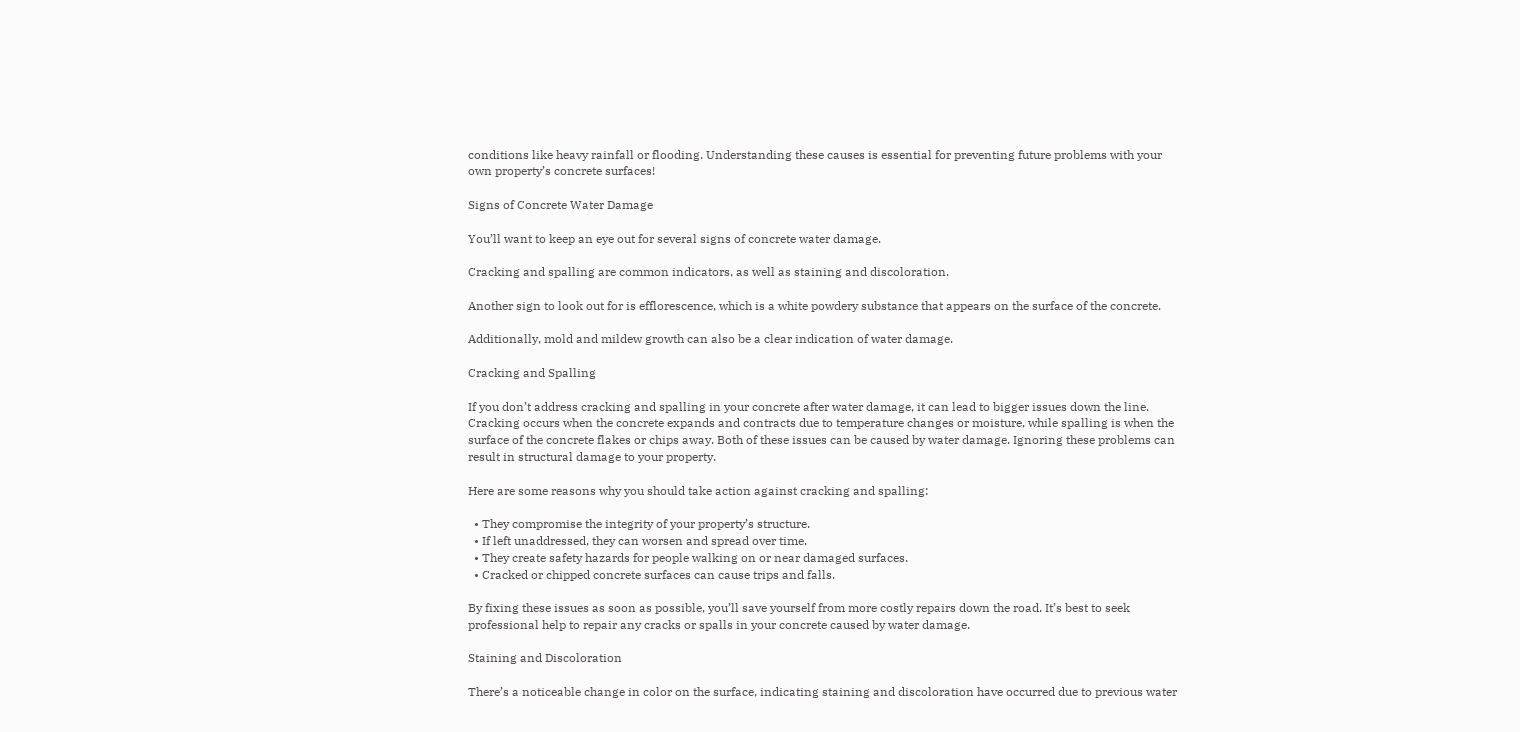conditions like heavy rainfall or flooding. Understanding these causes is essential for preventing future problems with your own property’s concrete surfaces!

Signs of Concrete Water Damage

You’ll want to keep an eye out for several signs of concrete water damage.

Cracking and spalling are common indicators, as well as staining and discoloration.

Another sign to look out for is efflorescence, which is a white powdery substance that appears on the surface of the concrete.

Additionally, mold and mildew growth can also be a clear indication of water damage.

Cracking and Spalling

If you don’t address cracking and spalling in your concrete after water damage, it can lead to bigger issues down the line. Cracking occurs when the concrete expands and contracts due to temperature changes or moisture, while spalling is when the surface of the concrete flakes or chips away. Both of these issues can be caused by water damage. Ignoring these problems can result in structural damage to your property.

Here are some reasons why you should take action against cracking and spalling:

  • They compromise the integrity of your property’s structure.
  • If left unaddressed, they can worsen and spread over time.
  • They create safety hazards for people walking on or near damaged surfaces.
  • Cracked or chipped concrete surfaces can cause trips and falls.

By fixing these issues as soon as possible, you’ll save yourself from more costly repairs down the road. It’s best to seek professional help to repair any cracks or spalls in your concrete caused by water damage.

Staining and Discoloration

There’s a noticeable change in color on the surface, indicating staining and discoloration have occurred due to previous water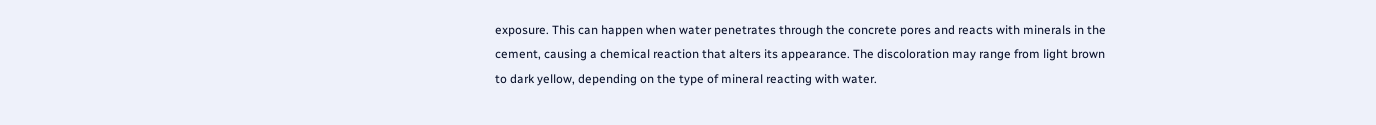exposure. This can happen when water penetrates through the concrete pores and reacts with minerals in the cement, causing a chemical reaction that alters its appearance. The discoloration may range from light brown to dark yellow, depending on the type of mineral reacting with water.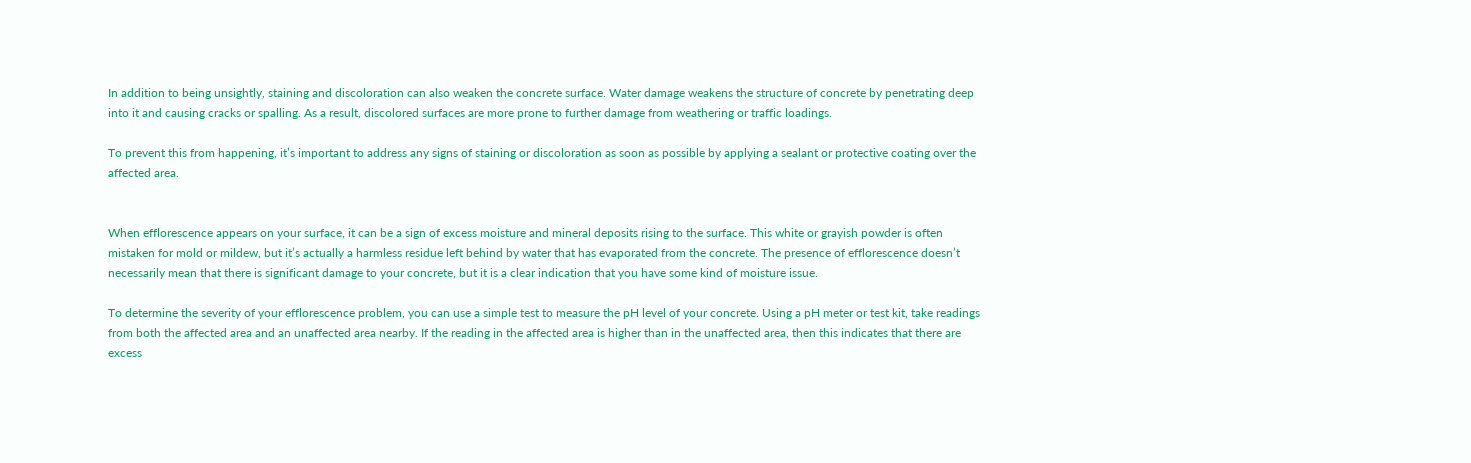In addition to being unsightly, staining and discoloration can also weaken the concrete surface. Water damage weakens the structure of concrete by penetrating deep into it and causing cracks or spalling. As a result, discolored surfaces are more prone to further damage from weathering or traffic loadings.

To prevent this from happening, it’s important to address any signs of staining or discoloration as soon as possible by applying a sealant or protective coating over the affected area.


When efflorescence appears on your surface, it can be a sign of excess moisture and mineral deposits rising to the surface. This white or grayish powder is often mistaken for mold or mildew, but it’s actually a harmless residue left behind by water that has evaporated from the concrete. The presence of efflorescence doesn’t necessarily mean that there is significant damage to your concrete, but it is a clear indication that you have some kind of moisture issue.

To determine the severity of your efflorescence problem, you can use a simple test to measure the pH level of your concrete. Using a pH meter or test kit, take readings from both the affected area and an unaffected area nearby. If the reading in the affected area is higher than in the unaffected area, then this indicates that there are excess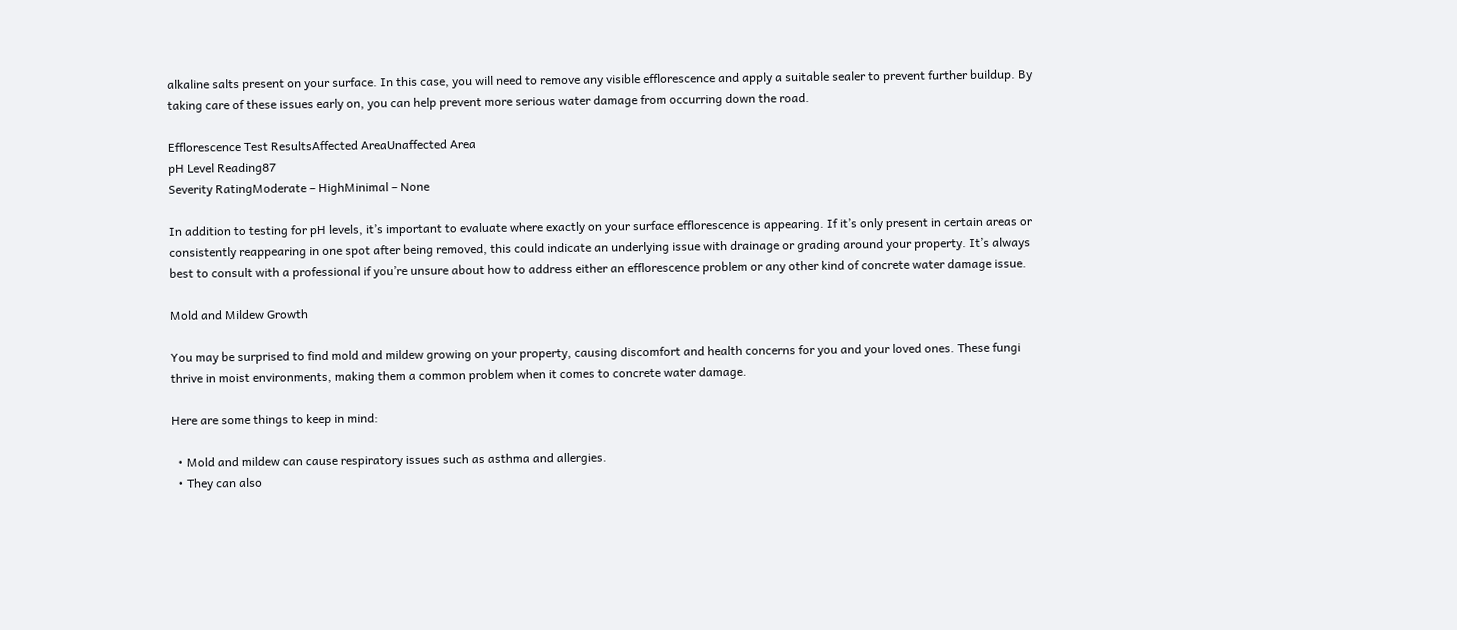alkaline salts present on your surface. In this case, you will need to remove any visible efflorescence and apply a suitable sealer to prevent further buildup. By taking care of these issues early on, you can help prevent more serious water damage from occurring down the road.

Efflorescence Test ResultsAffected AreaUnaffected Area
pH Level Reading87
Severity RatingModerate – HighMinimal – None

In addition to testing for pH levels, it’s important to evaluate where exactly on your surface efflorescence is appearing. If it’s only present in certain areas or consistently reappearing in one spot after being removed, this could indicate an underlying issue with drainage or grading around your property. It’s always best to consult with a professional if you’re unsure about how to address either an efflorescence problem or any other kind of concrete water damage issue.

Mold and Mildew Growth

You may be surprised to find mold and mildew growing on your property, causing discomfort and health concerns for you and your loved ones. These fungi thrive in moist environments, making them a common problem when it comes to concrete water damage.

Here are some things to keep in mind:

  • Mold and mildew can cause respiratory issues such as asthma and allergies.
  • They can also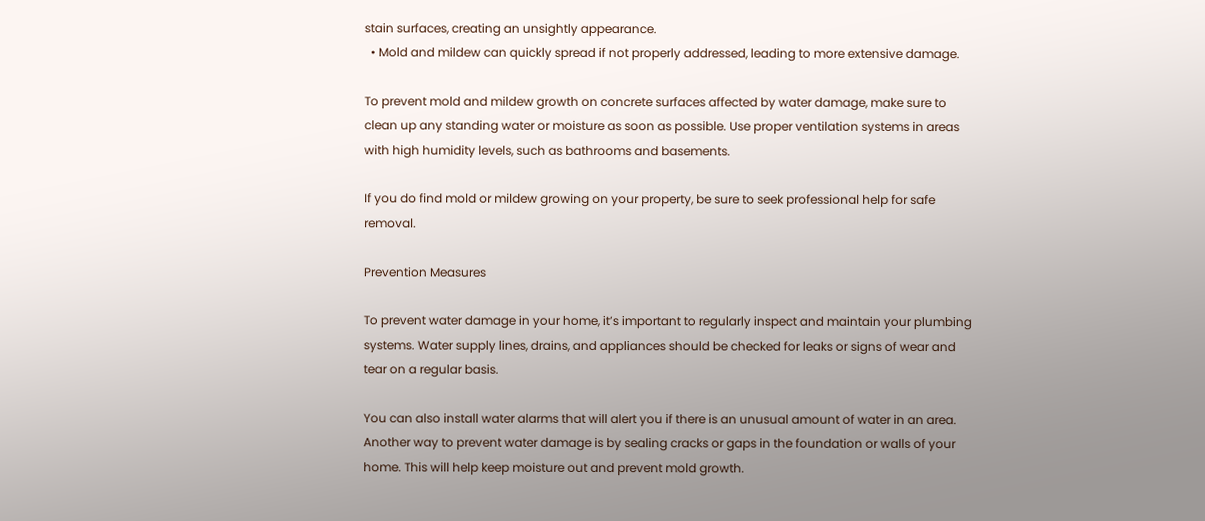stain surfaces, creating an unsightly appearance.
  • Mold and mildew can quickly spread if not properly addressed, leading to more extensive damage.

To prevent mold and mildew growth on concrete surfaces affected by water damage, make sure to clean up any standing water or moisture as soon as possible. Use proper ventilation systems in areas with high humidity levels, such as bathrooms and basements.

If you do find mold or mildew growing on your property, be sure to seek professional help for safe removal.

Prevention Measures

To prevent water damage in your home, it’s important to regularly inspect and maintain your plumbing systems. Water supply lines, drains, and appliances should be checked for leaks or signs of wear and tear on a regular basis.

You can also install water alarms that will alert you if there is an unusual amount of water in an area. Another way to prevent water damage is by sealing cracks or gaps in the foundation or walls of your home. This will help keep moisture out and prevent mold growth.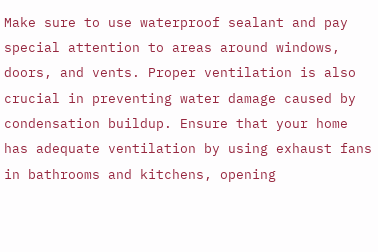Make sure to use waterproof sealant and pay special attention to areas around windows, doors, and vents. Proper ventilation is also crucial in preventing water damage caused by condensation buildup. Ensure that your home has adequate ventilation by using exhaust fans in bathrooms and kitchens, opening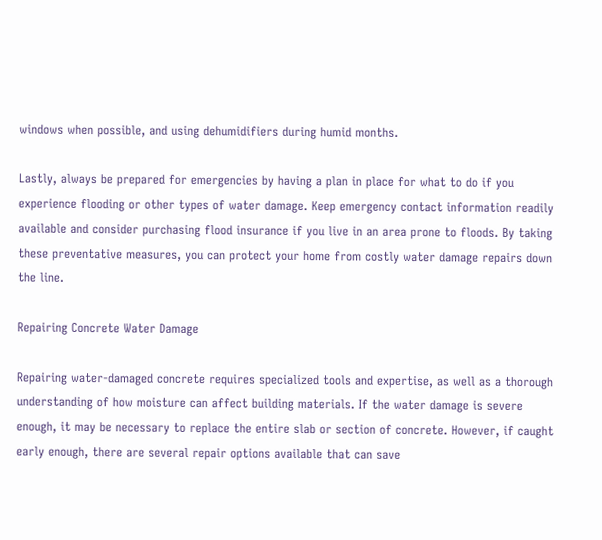windows when possible, and using dehumidifiers during humid months.

Lastly, always be prepared for emergencies by having a plan in place for what to do if you experience flooding or other types of water damage. Keep emergency contact information readily available and consider purchasing flood insurance if you live in an area prone to floods. By taking these preventative measures, you can protect your home from costly water damage repairs down the line.

Repairing Concrete Water Damage

Repairing water-damaged concrete requires specialized tools and expertise, as well as a thorough understanding of how moisture can affect building materials. If the water damage is severe enough, it may be necessary to replace the entire slab or section of concrete. However, if caught early enough, there are several repair options available that can save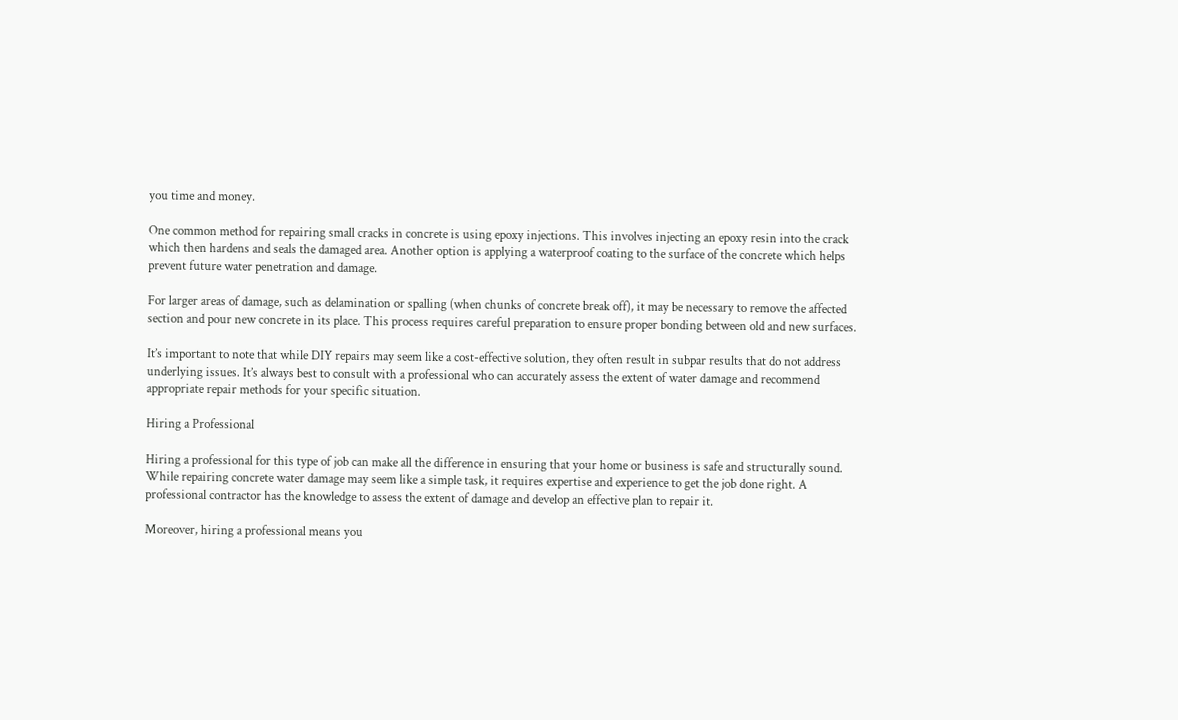you time and money.

One common method for repairing small cracks in concrete is using epoxy injections. This involves injecting an epoxy resin into the crack which then hardens and seals the damaged area. Another option is applying a waterproof coating to the surface of the concrete which helps prevent future water penetration and damage.

For larger areas of damage, such as delamination or spalling (when chunks of concrete break off), it may be necessary to remove the affected section and pour new concrete in its place. This process requires careful preparation to ensure proper bonding between old and new surfaces.

It’s important to note that while DIY repairs may seem like a cost-effective solution, they often result in subpar results that do not address underlying issues. It’s always best to consult with a professional who can accurately assess the extent of water damage and recommend appropriate repair methods for your specific situation.

Hiring a Professional

Hiring a professional for this type of job can make all the difference in ensuring that your home or business is safe and structurally sound. While repairing concrete water damage may seem like a simple task, it requires expertise and experience to get the job done right. A professional contractor has the knowledge to assess the extent of damage and develop an effective plan to repair it.

Moreover, hiring a professional means you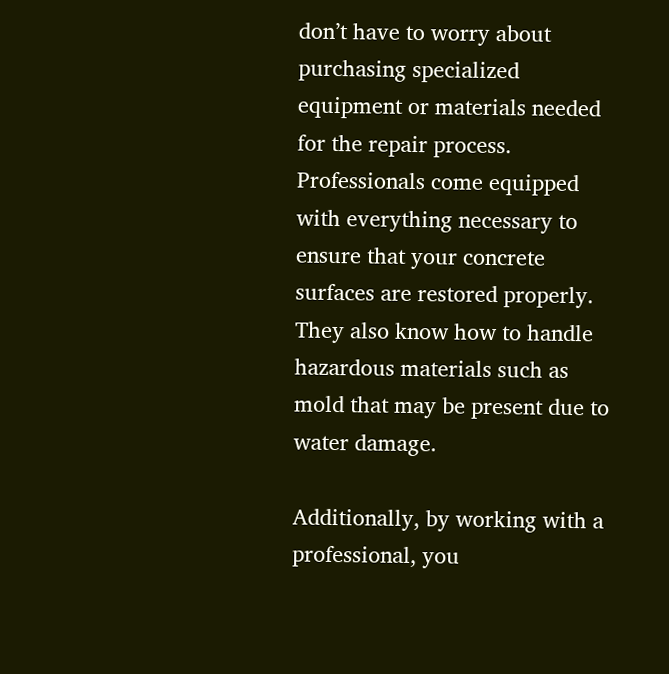don’t have to worry about purchasing specialized equipment or materials needed for the repair process. Professionals come equipped with everything necessary to ensure that your concrete surfaces are restored properly. They also know how to handle hazardous materials such as mold that may be present due to water damage.

Additionally, by working with a professional, you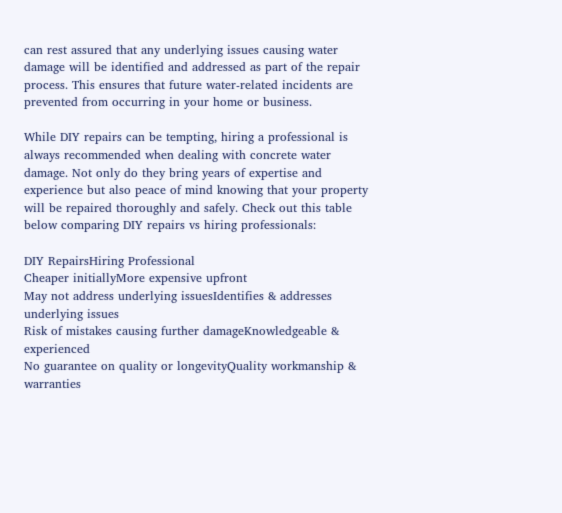can rest assured that any underlying issues causing water damage will be identified and addressed as part of the repair process. This ensures that future water-related incidents are prevented from occurring in your home or business.

While DIY repairs can be tempting, hiring a professional is always recommended when dealing with concrete water damage. Not only do they bring years of expertise and experience but also peace of mind knowing that your property will be repaired thoroughly and safely. Check out this table below comparing DIY repairs vs hiring professionals:

DIY RepairsHiring Professional
Cheaper initiallyMore expensive upfront
May not address underlying issuesIdentifies & addresses underlying issues
Risk of mistakes causing further damageKnowledgeable & experienced
No guarantee on quality or longevityQuality workmanship & warranties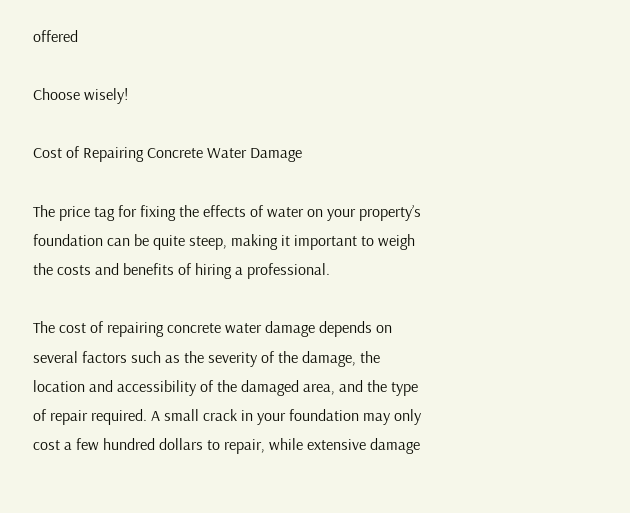offered

Choose wisely!

Cost of Repairing Concrete Water Damage

The price tag for fixing the effects of water on your property’s foundation can be quite steep, making it important to weigh the costs and benefits of hiring a professional.

The cost of repairing concrete water damage depends on several factors such as the severity of the damage, the location and accessibility of the damaged area, and the type of repair required. A small crack in your foundation may only cost a few hundred dollars to repair, while extensive damage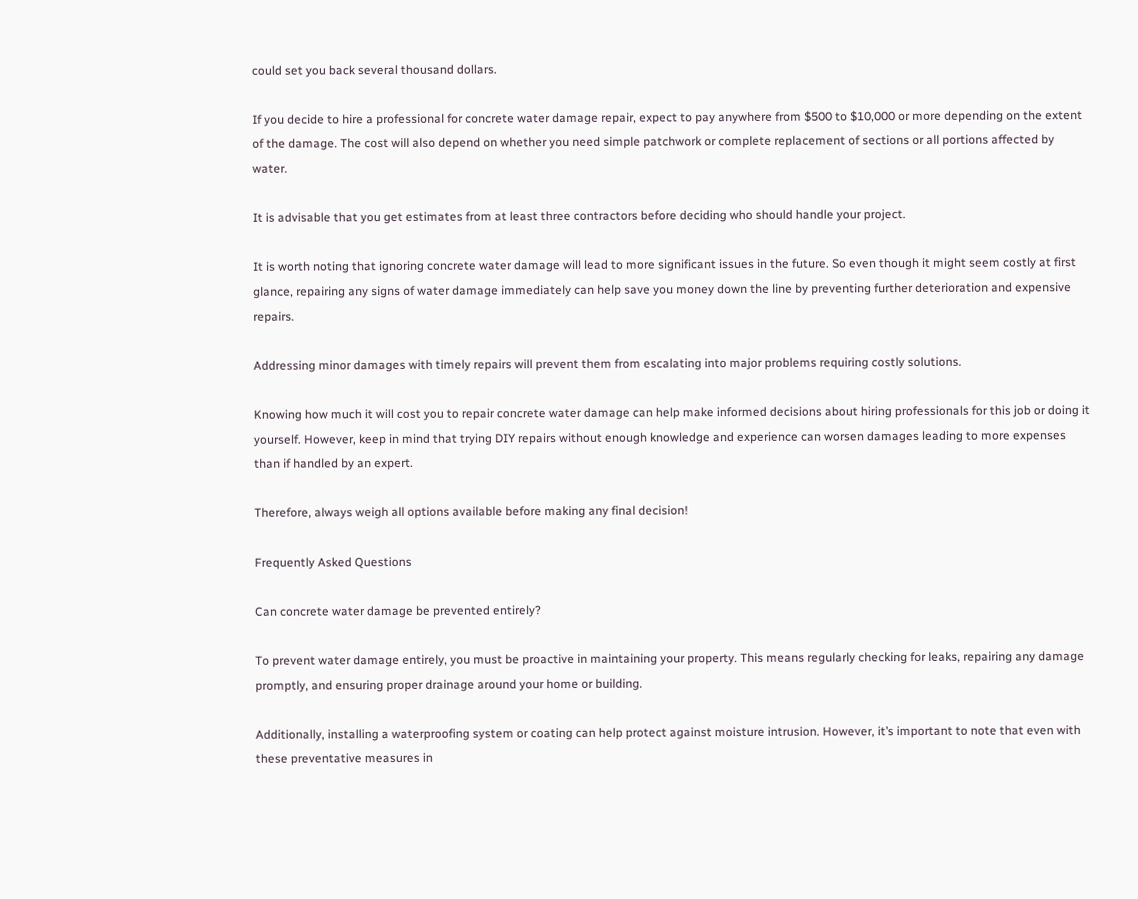could set you back several thousand dollars.

If you decide to hire a professional for concrete water damage repair, expect to pay anywhere from $500 to $10,000 or more depending on the extent of the damage. The cost will also depend on whether you need simple patchwork or complete replacement of sections or all portions affected by water.

It is advisable that you get estimates from at least three contractors before deciding who should handle your project.

It is worth noting that ignoring concrete water damage will lead to more significant issues in the future. So even though it might seem costly at first glance, repairing any signs of water damage immediately can help save you money down the line by preventing further deterioration and expensive repairs.

Addressing minor damages with timely repairs will prevent them from escalating into major problems requiring costly solutions.

Knowing how much it will cost you to repair concrete water damage can help make informed decisions about hiring professionals for this job or doing it yourself. However, keep in mind that trying DIY repairs without enough knowledge and experience can worsen damages leading to more expenses than if handled by an expert.

Therefore, always weigh all options available before making any final decision!

Frequently Asked Questions

Can concrete water damage be prevented entirely?

To prevent water damage entirely, you must be proactive in maintaining your property. This means regularly checking for leaks, repairing any damage promptly, and ensuring proper drainage around your home or building.

Additionally, installing a waterproofing system or coating can help protect against moisture intrusion. However, it’s important to note that even with these preventative measures in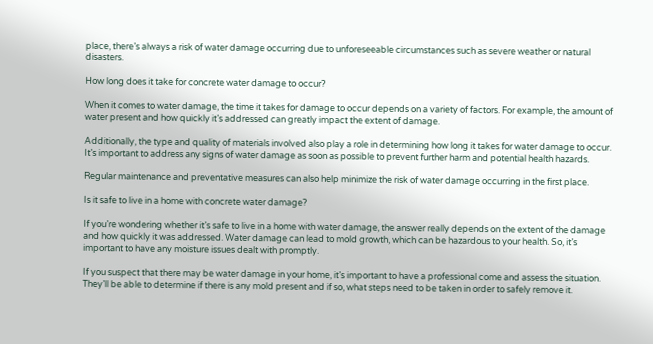place, there’s always a risk of water damage occurring due to unforeseeable circumstances such as severe weather or natural disasters.

How long does it take for concrete water damage to occur?

When it comes to water damage, the time it takes for damage to occur depends on a variety of factors. For example, the amount of water present and how quickly it’s addressed can greatly impact the extent of damage.

Additionally, the type and quality of materials involved also play a role in determining how long it takes for water damage to occur. It’s important to address any signs of water damage as soon as possible to prevent further harm and potential health hazards.

Regular maintenance and preventative measures can also help minimize the risk of water damage occurring in the first place.

Is it safe to live in a home with concrete water damage?

If you’re wondering whether it’s safe to live in a home with water damage, the answer really depends on the extent of the damage and how quickly it was addressed. Water damage can lead to mold growth, which can be hazardous to your health. So, it’s important to have any moisture issues dealt with promptly.

If you suspect that there may be water damage in your home, it’s important to have a professional come and assess the situation. They’ll be able to determine if there is any mold present and if so, what steps need to be taken in order to safely remove it.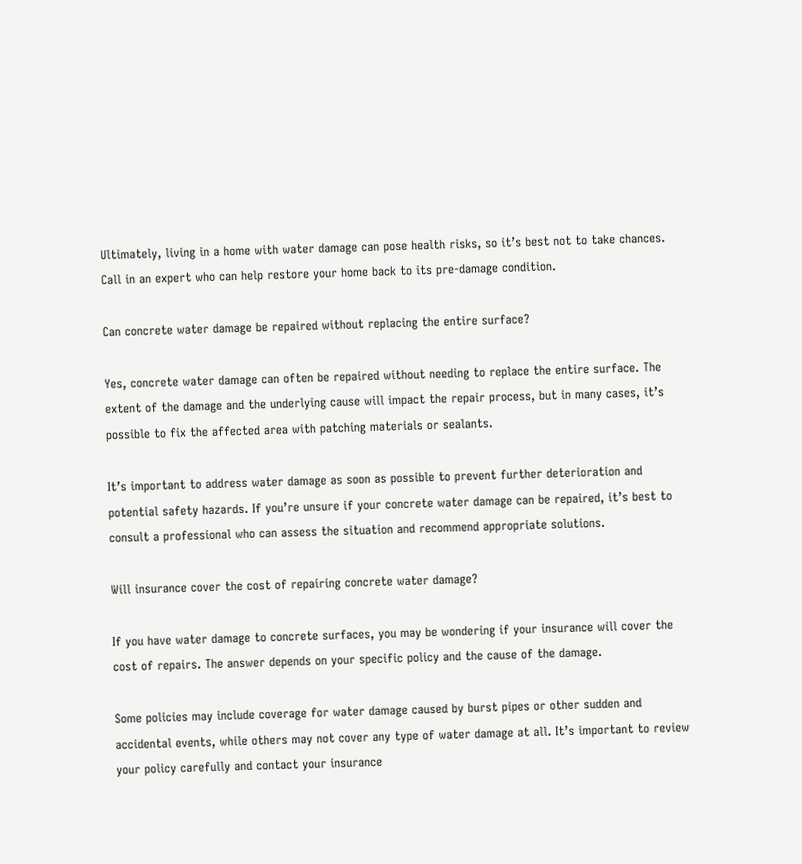Ultimately, living in a home with water damage can pose health risks, so it’s best not to take chances. Call in an expert who can help restore your home back to its pre-damage condition.

Can concrete water damage be repaired without replacing the entire surface?

Yes, concrete water damage can often be repaired without needing to replace the entire surface. The extent of the damage and the underlying cause will impact the repair process, but in many cases, it’s possible to fix the affected area with patching materials or sealants.

It’s important to address water damage as soon as possible to prevent further deterioration and potential safety hazards. If you’re unsure if your concrete water damage can be repaired, it’s best to consult a professional who can assess the situation and recommend appropriate solutions.

Will insurance cover the cost of repairing concrete water damage?

If you have water damage to concrete surfaces, you may be wondering if your insurance will cover the cost of repairs. The answer depends on your specific policy and the cause of the damage.

Some policies may include coverage for water damage caused by burst pipes or other sudden and accidental events, while others may not cover any type of water damage at all. It’s important to review your policy carefully and contact your insurance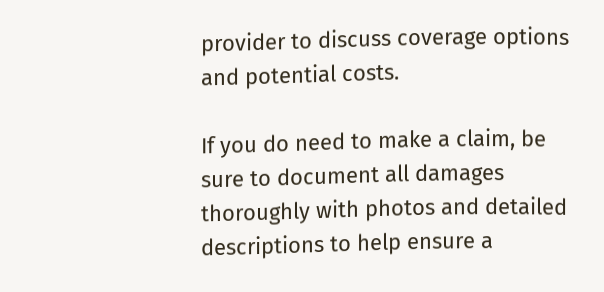provider to discuss coverage options and potential costs.

If you do need to make a claim, be sure to document all damages thoroughly with photos and detailed descriptions to help ensure a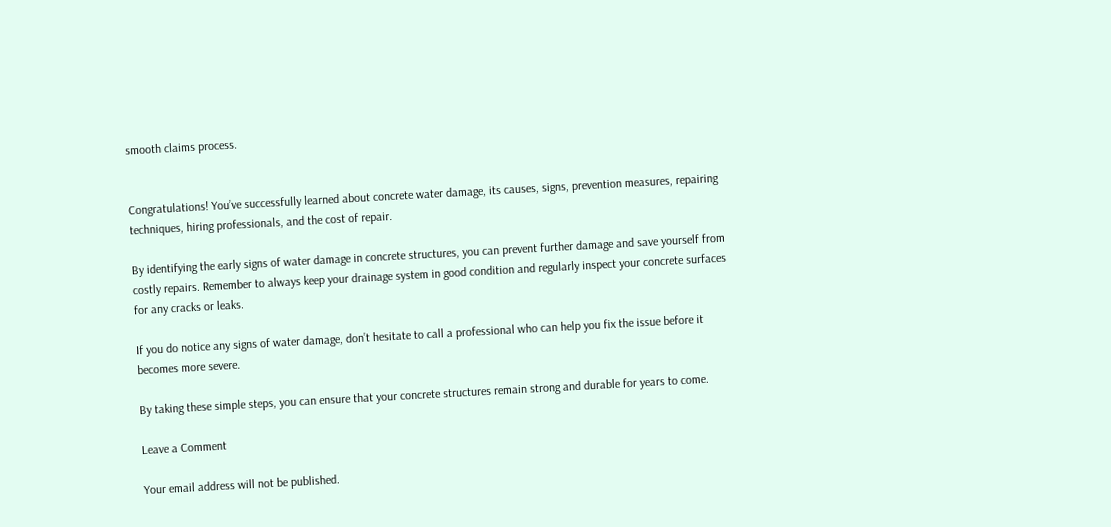smooth claims process.


Congratulations! You’ve successfully learned about concrete water damage, its causes, signs, prevention measures, repairing techniques, hiring professionals, and the cost of repair.

By identifying the early signs of water damage in concrete structures, you can prevent further damage and save yourself from costly repairs. Remember to always keep your drainage system in good condition and regularly inspect your concrete surfaces for any cracks or leaks.

If you do notice any signs of water damage, don’t hesitate to call a professional who can help you fix the issue before it becomes more severe.

By taking these simple steps, you can ensure that your concrete structures remain strong and durable for years to come.

Leave a Comment

Your email address will not be published.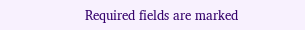Required fields are marked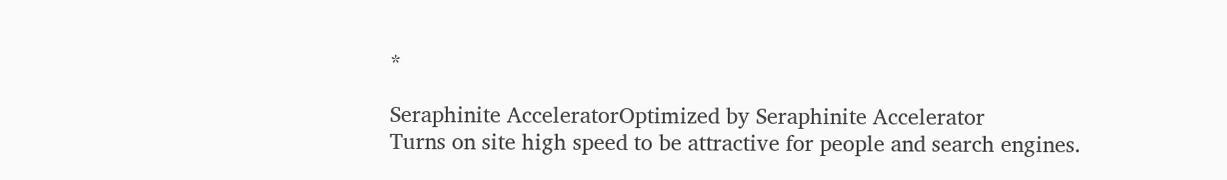*

Seraphinite AcceleratorOptimized by Seraphinite Accelerator
Turns on site high speed to be attractive for people and search engines.